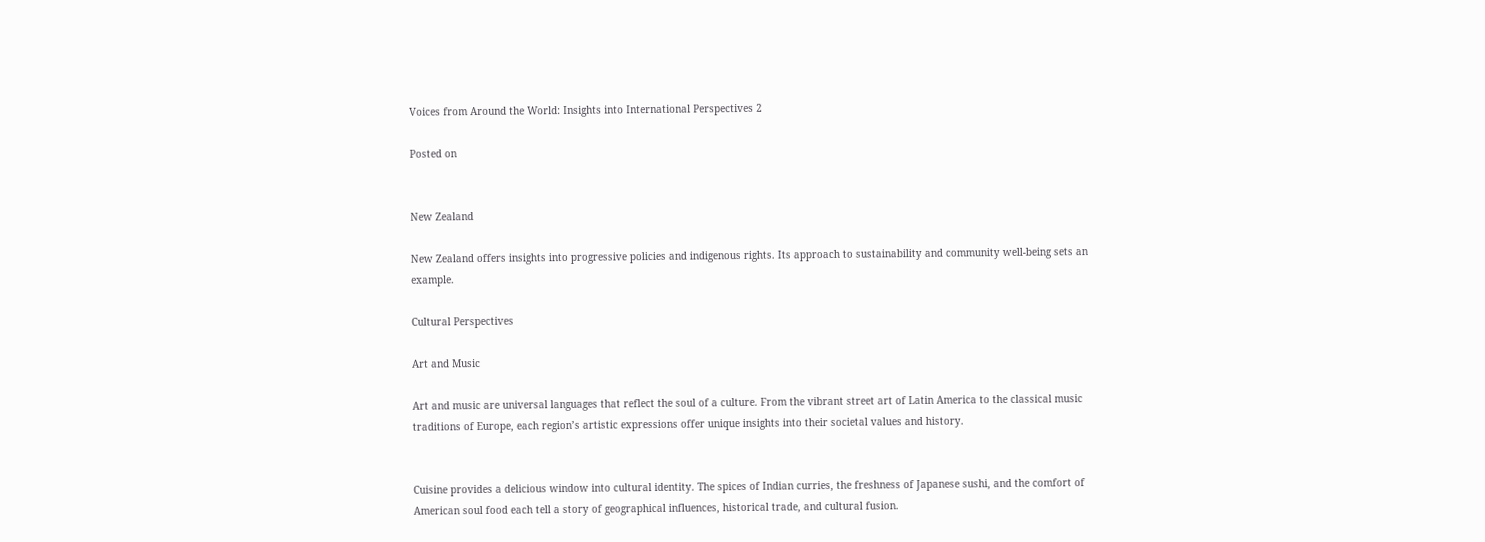Voices from Around the World: Insights into International Perspectives 2

Posted on


New Zealand

New Zealand offers insights into progressive policies and indigenous rights. Its approach to sustainability and community well-being sets an example.

Cultural Perspectives

Art and Music

Art and music are universal languages that reflect the soul of a culture. From the vibrant street art of Latin America to the classical music traditions of Europe, each region’s artistic expressions offer unique insights into their societal values and history.


Cuisine provides a delicious window into cultural identity. The spices of Indian curries, the freshness of Japanese sushi, and the comfort of American soul food each tell a story of geographical influences, historical trade, and cultural fusion.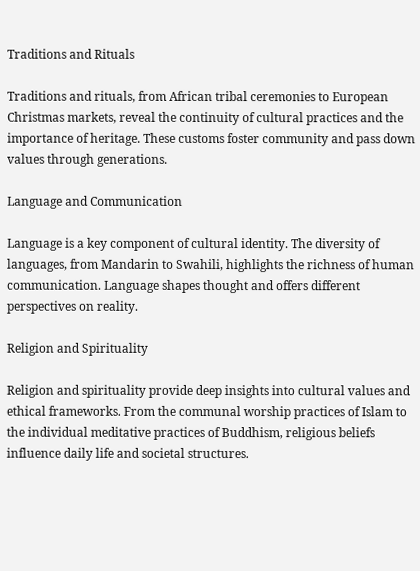Traditions and Rituals

Traditions and rituals, from African tribal ceremonies to European Christmas markets, reveal the continuity of cultural practices and the importance of heritage. These customs foster community and pass down values through generations.

Language and Communication

Language is a key component of cultural identity. The diversity of languages, from Mandarin to Swahili, highlights the richness of human communication. Language shapes thought and offers different perspectives on reality.

Religion and Spirituality

Religion and spirituality provide deep insights into cultural values and ethical frameworks. From the communal worship practices of Islam to the individual meditative practices of Buddhism, religious beliefs influence daily life and societal structures.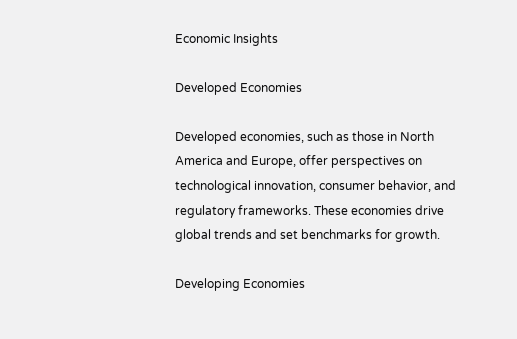Economic Insights

Developed Economies

Developed economies, such as those in North America and Europe, offer perspectives on technological innovation, consumer behavior, and regulatory frameworks. These economies drive global trends and set benchmarks for growth.

Developing Economies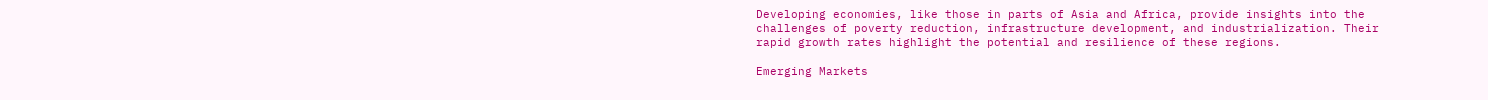Developing economies, like those in parts of Asia and Africa, provide insights into the challenges of poverty reduction, infrastructure development, and industrialization. Their rapid growth rates highlight the potential and resilience of these regions.

Emerging Markets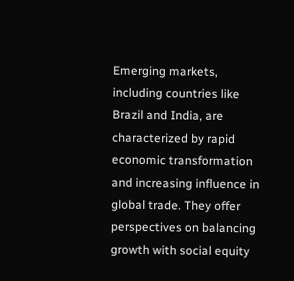Emerging markets, including countries like Brazil and India, are characterized by rapid economic transformation and increasing influence in global trade. They offer perspectives on balancing growth with social equity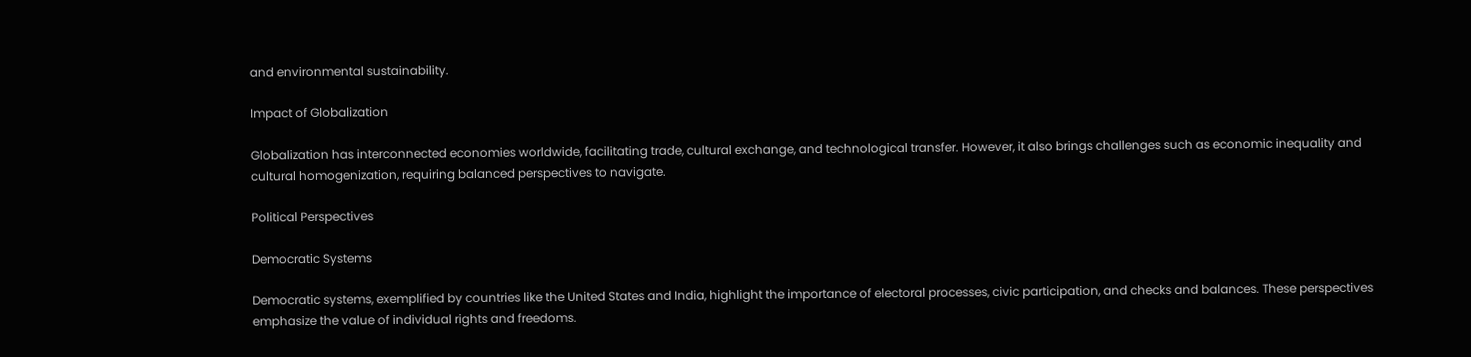and environmental sustainability.

Impact of Globalization

Globalization has interconnected economies worldwide, facilitating trade, cultural exchange, and technological transfer. However, it also brings challenges such as economic inequality and cultural homogenization, requiring balanced perspectives to navigate.

Political Perspectives

Democratic Systems

Democratic systems, exemplified by countries like the United States and India, highlight the importance of electoral processes, civic participation, and checks and balances. These perspectives emphasize the value of individual rights and freedoms.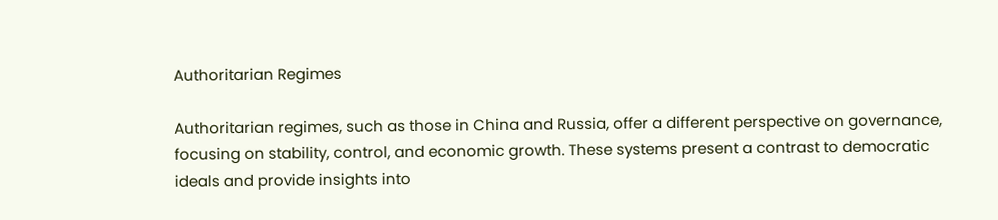Authoritarian Regimes

Authoritarian regimes, such as those in China and Russia, offer a different perspective on governance, focusing on stability, control, and economic growth. These systems present a contrast to democratic ideals and provide insights into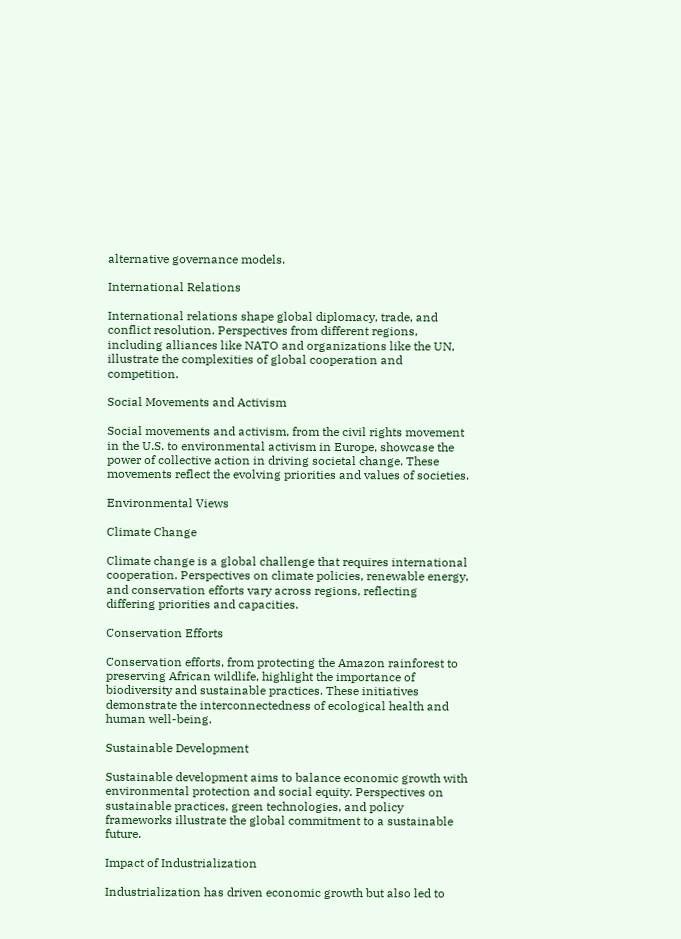alternative governance models.

International Relations

International relations shape global diplomacy, trade, and conflict resolution. Perspectives from different regions, including alliances like NATO and organizations like the UN, illustrate the complexities of global cooperation and competition.

Social Movements and Activism

Social movements and activism, from the civil rights movement in the U.S. to environmental activism in Europe, showcase the power of collective action in driving societal change. These movements reflect the evolving priorities and values of societies.

Environmental Views

Climate Change

Climate change is a global challenge that requires international cooperation. Perspectives on climate policies, renewable energy, and conservation efforts vary across regions, reflecting differing priorities and capacities.

Conservation Efforts

Conservation efforts, from protecting the Amazon rainforest to preserving African wildlife, highlight the importance of biodiversity and sustainable practices. These initiatives demonstrate the interconnectedness of ecological health and human well-being.

Sustainable Development

Sustainable development aims to balance economic growth with environmental protection and social equity. Perspectives on sustainable practices, green technologies, and policy frameworks illustrate the global commitment to a sustainable future.

Impact of Industrialization

Industrialization has driven economic growth but also led to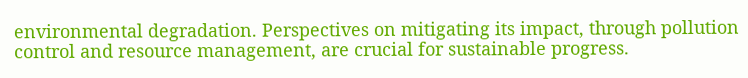environmental degradation. Perspectives on mitigating its impact, through pollution control and resource management, are crucial for sustainable progress.